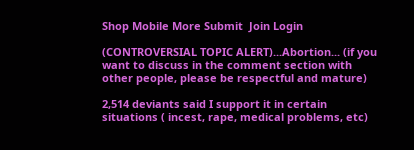Shop Mobile More Submit  Join Login

(CONTROVERSIAL TOPIC ALERT)...Abortion... (if you want to discuss in the comment section with other people, please be respectful and mature)

2,514 deviants said I support it in certain situations ( incest, rape, medical problems, etc)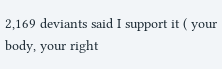2,169 deviants said I support it ( your body, your right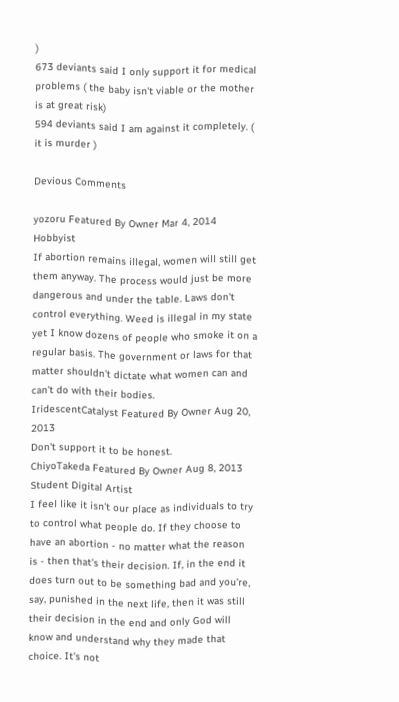)
673 deviants said I only support it for medical problems ( the baby isn't viable or the mother is at great risk)
594 deviants said I am against it completely. ( it is murder )

Devious Comments

yozoru Featured By Owner Mar 4, 2014  Hobbyist
If abortion remains illegal, women will still get them anyway. The process would just be more dangerous and under the table. Laws don't control everything. Weed is illegal in my state yet I know dozens of people who smoke it on a regular basis. The government or laws for that matter shouldn't dictate what women can and can't do with their bodies.
IridescentCatalyst Featured By Owner Aug 20, 2013
Don't support it to be honest.
ChiyoTakeda Featured By Owner Aug 8, 2013  Student Digital Artist
I feel like it isn't our place as individuals to try to control what people do. If they choose to have an abortion - no matter what the reason is - then that's their decision. If, in the end it does turn out to be something bad and you're, say, punished in the next life, then it was still their decision in the end and only God will know and understand why they made that choice. It's not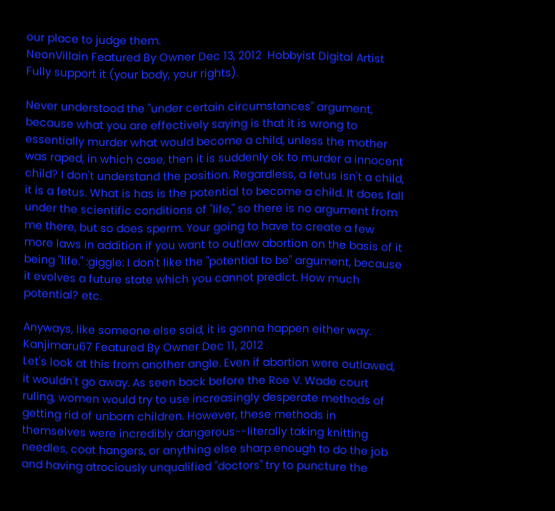our place to judge them.
NeonVillain Featured By Owner Dec 13, 2012  Hobbyist Digital Artist
Fully support it (your body, your rights).

Never understood the "under certain circumstances" argument, because what you are effectively saying is that it is wrong to essentially murder what would become a child, unless the mother was raped, in which case, then it is suddenly ok to murder a innocent child? I don't understand the position. Regardless, a fetus isn't a child, it is a fetus. What is has is the potential to become a child. It does fall under the scientific conditions of "life," so there is no argument from me there, but so does sperm. Your going to have to create a few more laws in addition if you want to outlaw abortion on the basis of it being "life." :giggle: I don't like the "potential to be" argument, because it evolves a future state which you cannot predict. How much potential? etc.

Anyways, like someone else said, it is gonna happen either way.
Kanjimaru67 Featured By Owner Dec 11, 2012
Let's look at this from another angle. Even if abortion were outlawed, it wouldn't go away. As seen back before the Roe V. Wade court ruling, women would try to use increasingly desperate methods of getting rid of unborn children. However, these methods in themselves were incredibly dangerous--literally taking knitting needles, coat hangers, or anything else sharp enough to do the job and having atrociously unqualified "doctors" try to puncture the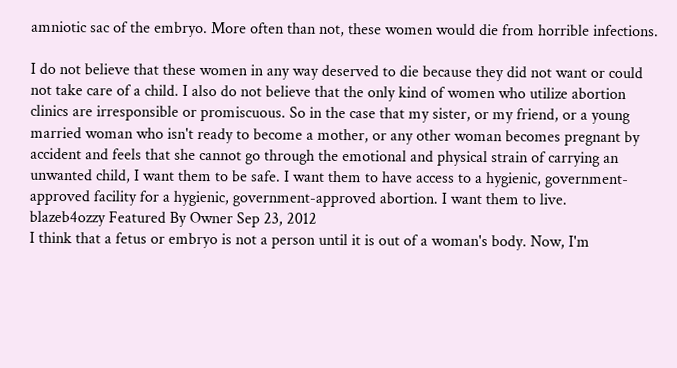amniotic sac of the embryo. More often than not, these women would die from horrible infections.

I do not believe that these women in any way deserved to die because they did not want or could not take care of a child. I also do not believe that the only kind of women who utilize abortion clinics are irresponsible or promiscuous. So in the case that my sister, or my friend, or a young married woman who isn't ready to become a mother, or any other woman becomes pregnant by accident and feels that she cannot go through the emotional and physical strain of carrying an unwanted child, I want them to be safe. I want them to have access to a hygienic, government-approved facility for a hygienic, government-approved abortion. I want them to live.
blazeb4ozzy Featured By Owner Sep 23, 2012
I think that a fetus or embryo is not a person until it is out of a woman's body. Now, I'm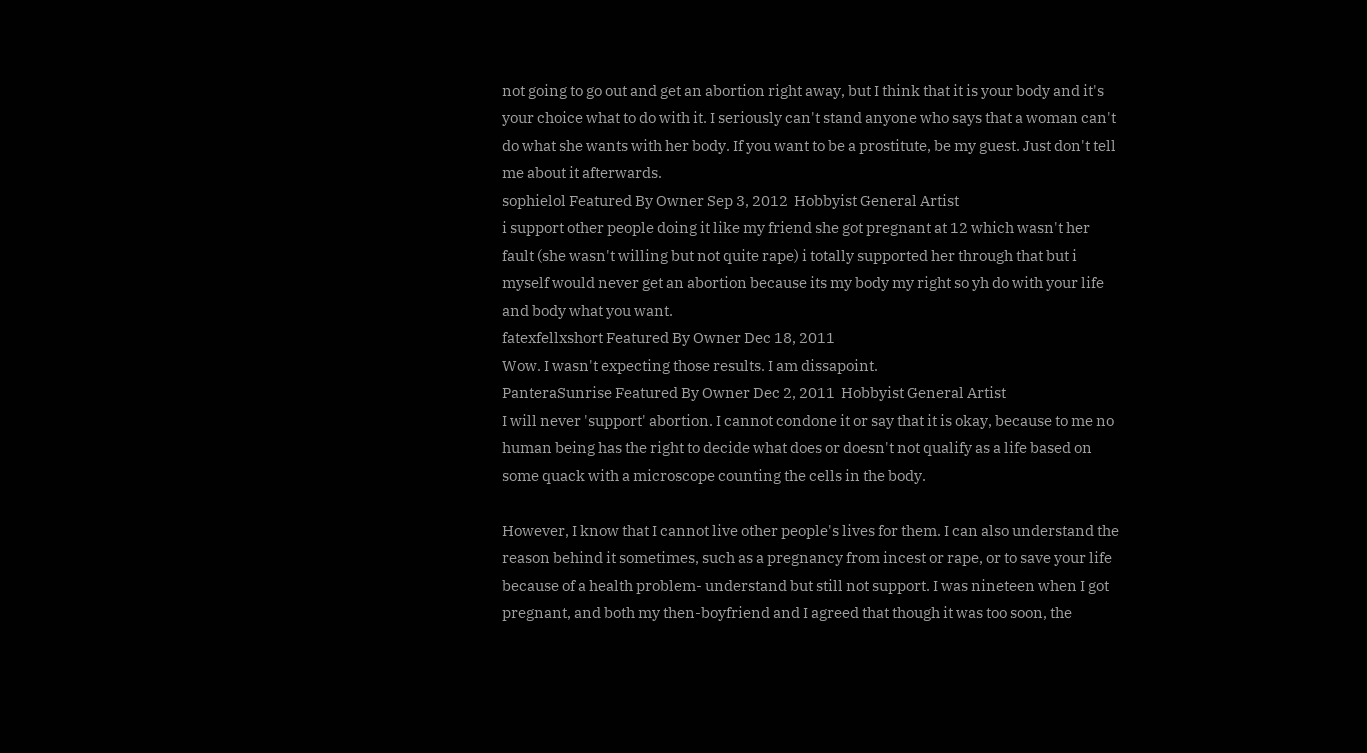not going to go out and get an abortion right away, but I think that it is your body and it's your choice what to do with it. I seriously can't stand anyone who says that a woman can't do what she wants with her body. If you want to be a prostitute, be my guest. Just don't tell me about it afterwards.
sophielol Featured By Owner Sep 3, 2012  Hobbyist General Artist
i support other people doing it like my friend she got pregnant at 12 which wasn't her fault (she wasn't willing but not quite rape) i totally supported her through that but i myself would never get an abortion because its my body my right so yh do with your life and body what you want.
fatexfellxshort Featured By Owner Dec 18, 2011
Wow. I wasn't expecting those results. I am dissapoint.
PanteraSunrise Featured By Owner Dec 2, 2011  Hobbyist General Artist
I will never 'support' abortion. I cannot condone it or say that it is okay, because to me no human being has the right to decide what does or doesn't not qualify as a life based on some quack with a microscope counting the cells in the body.

However, I know that I cannot live other people's lives for them. I can also understand the reason behind it sometimes, such as a pregnancy from incest or rape, or to save your life because of a health problem- understand but still not support. I was nineteen when I got pregnant, and both my then-boyfriend and I agreed that though it was too soon, the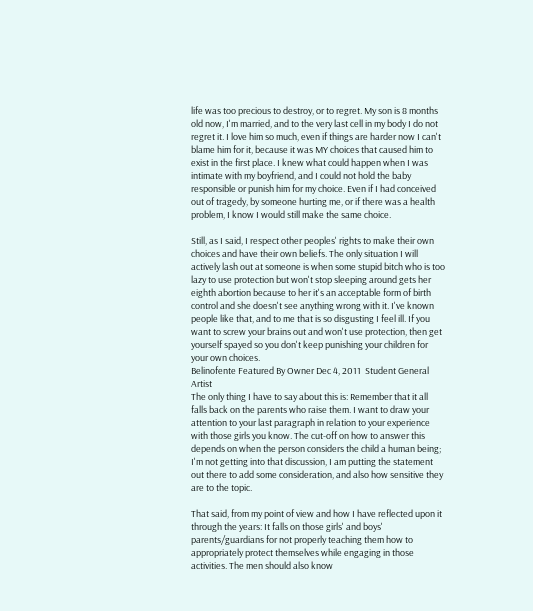life was too precious to destroy, or to regret. My son is 8 months old now, I'm married, and to the very last cell in my body I do not regret it. I love him so much, even if things are harder now I can't blame him for it, because it was MY choices that caused him to exist in the first place. I knew what could happen when I was intimate with my boyfriend, and I could not hold the baby responsible or punish him for my choice. Even if I had conceived out of tragedy, by someone hurting me, or if there was a health problem, I know I would still make the same choice.

Still, as I said, I respect other peoples' rights to make their own choices and have their own beliefs. The only situation I will actively lash out at someone is when some stupid bitch who is too lazy to use protection but won't stop sleeping around gets her eighth abortion because to her it's an acceptable form of birth control and she doesn't see anything wrong with it. I've known people like that, and to me that is so disgusting I feel ill. If you want to screw your brains out and won't use protection, then get yourself spayed so you don't keep punishing your children for your own choices.
Belinofente Featured By Owner Dec 4, 2011  Student General Artist
The only thing I have to say about this is: Remember that it all falls back on the parents who raise them. I want to draw your attention to your last paragraph in relation to your experience with those girls you know. The cut-off on how to answer this depends on when the person considers the child a human being; I'm not getting into that discussion, I am putting the statement out there to add some consideration, and also how sensitive they are to the topic.

That said, from my point of view and how I have reflected upon it through the years: It falls on those girls' and boys' parents/guardians for not properly teaching them how to appropriately protect themselves while engaging in those activities. The men should also know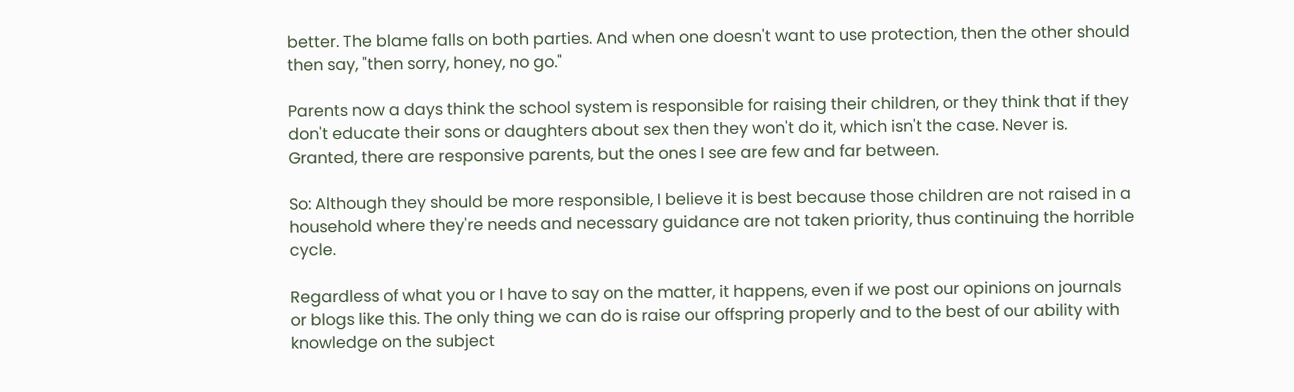better. The blame falls on both parties. And when one doesn't want to use protection, then the other should then say, "then sorry, honey, no go."

Parents now a days think the school system is responsible for raising their children, or they think that if they don't educate their sons or daughters about sex then they won't do it, which isn't the case. Never is. Granted, there are responsive parents, but the ones I see are few and far between.

So: Although they should be more responsible, I believe it is best because those children are not raised in a household where they're needs and necessary guidance are not taken priority, thus continuing the horrible cycle.

Regardless of what you or I have to say on the matter, it happens, even if we post our opinions on journals or blogs like this. The only thing we can do is raise our offspring properly and to the best of our ability with knowledge on the subject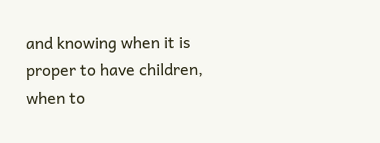and knowing when it is proper to have children, when to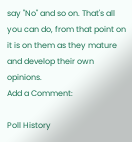say "No" and so on. That's all you can do, from that point on it is on them as they mature and develop their own opinions.
Add a Comment:

Poll History